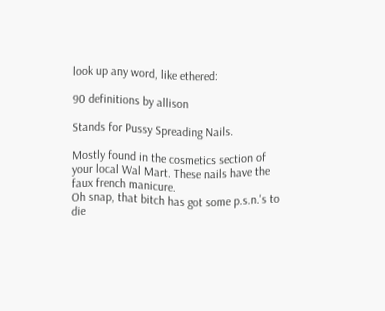look up any word, like ethered:

90 definitions by allison

Stands for Pussy Spreading Nails.

Mostly found in the cosmetics section of your local Wal Mart. These nails have the faux french manicure.
Oh snap, that bitch has got some p.s.n.'s to die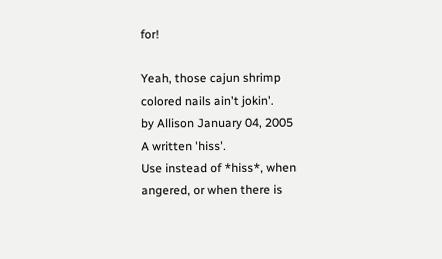for!

Yeah, those cajun shrimp colored nails ain't jokin'.
by Allison January 04, 2005
A written 'hiss'.
Use instead of *hiss*, when angered, or when there is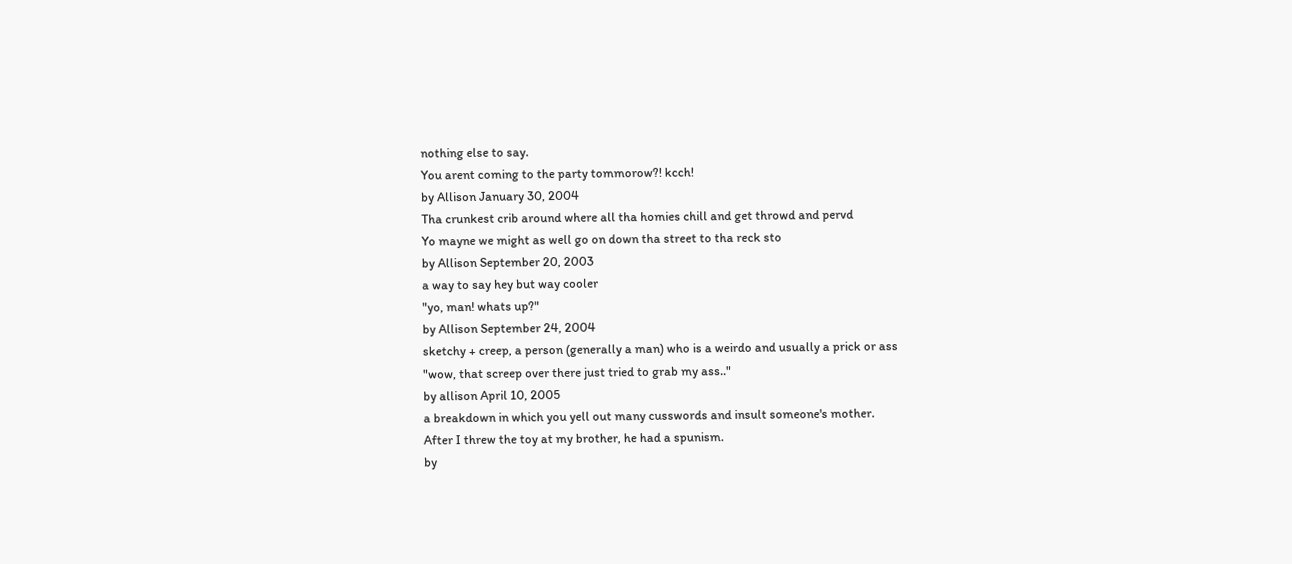nothing else to say.
You arent coming to the party tommorow?! kcch!
by Allison January 30, 2004
Tha crunkest crib around where all tha homies chill and get throwd and pervd
Yo mayne we might as well go on down tha street to tha reck sto
by Allison September 20, 2003
a way to say hey but way cooler
"yo, man! whats up?"
by Allison September 24, 2004
sketchy + creep, a person (generally a man) who is a weirdo and usually a prick or ass
"wow, that screep over there just tried to grab my ass.."
by allison April 10, 2005
a breakdown in which you yell out many cusswords and insult someone's mother.
After I threw the toy at my brother, he had a spunism.
by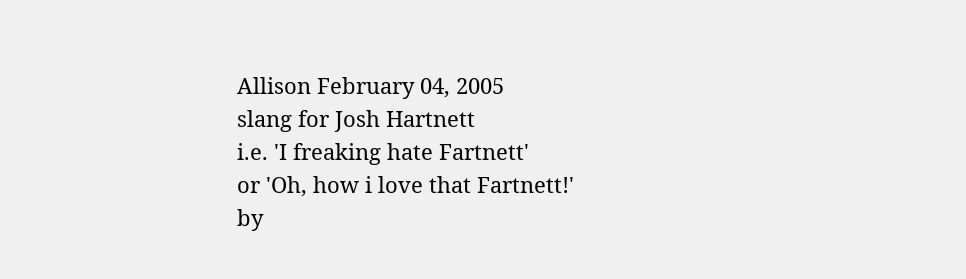Allison February 04, 2005
slang for Josh Hartnett
i.e. 'I freaking hate Fartnett'
or 'Oh, how i love that Fartnett!'
by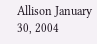Allison January 30, 2004